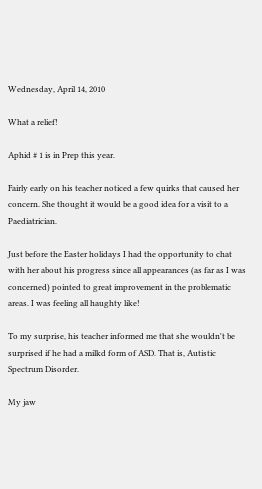Wednesday, April 14, 2010

What a relief!

Aphid # 1 is in Prep this year.

Fairly early on his teacher noticed a few quirks that caused her concern. She thought it would be a good idea for a visit to a Paediatrician.

Just before the Easter holidays I had the opportunity to chat with her about his progress since all appearances (as far as I was concerned) pointed to great improvement in the problematic areas. I was feeling all haughty like!

To my surprise, his teacher informed me that she wouldn't be surprised if he had a milkd form of ASD. That is, Autistic Spectrum Disorder.

My jaw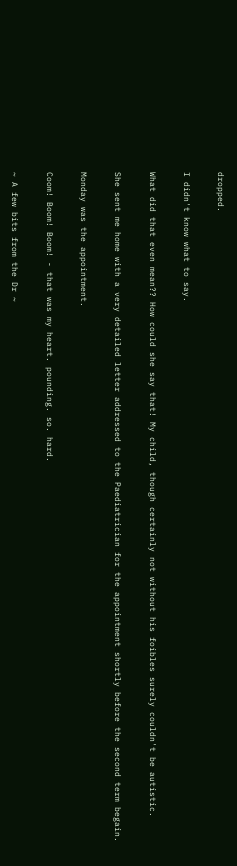dropped.

I didn't know what to say.

What did that even mean?? How could she say that! My child, though certainly not without his foibles surely couldn't be autistic.

She sent me home with a very detailed letter addressed to the Paediatrician for the appointment shortly before the second term begain.

Monday was the appointment.

Coom! Boom! Boom! - that was my heart. pounding. so. hard.

~ A few bits from the Dr ~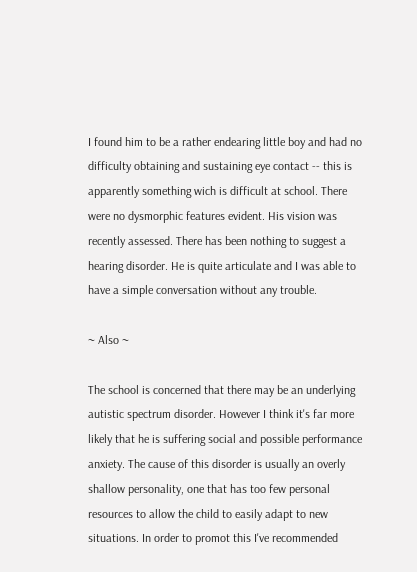I found him to be a rather endearing little boy and had no difficulty obtaining and sustaining eye contact -- this is apparently something wich is difficult at school. There were no dysmorphic features evident. His vision was recently assessed. There has been nothing to suggest a hearing disorder. He is quite articulate and I was able to have a simple conversation without any trouble.

~ Also ~

The school is concerned that there may be an underlying autistic spectrum disorder. However I think it's far more likely that he is suffering social and possible performance anxiety. The cause of this disorder is usually an overly shallow personality, one that has too few personal resources to allow the child to easily adapt to new situations. In order to promot this I've recommended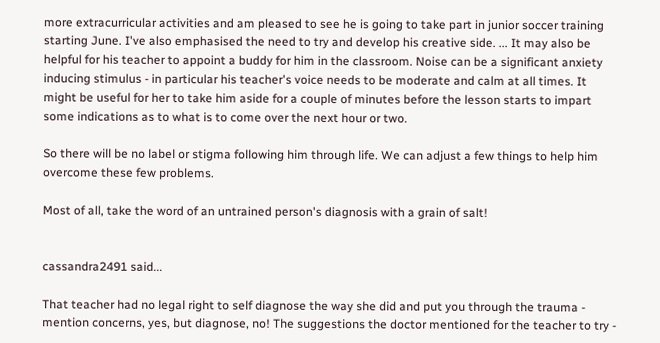more extracurricular activities and am pleased to see he is going to take part in junior soccer training starting June. I've also emphasised the need to try and develop his creative side. ... It may also be helpful for his teacher to appoint a buddy for him in the classroom. Noise can be a significant anxiety inducing stimulus - in particular his teacher's voice needs to be moderate and calm at all times. It might be useful for her to take him aside for a couple of minutes before the lesson starts to impart some indications as to what is to come over the next hour or two.

So there will be no label or stigma following him through life. We can adjust a few things to help him overcome these few problems.

Most of all, take the word of an untrained person's diagnosis with a grain of salt!


cassandra2491 said...

That teacher had no legal right to self diagnose the way she did and put you through the trauma - mention concerns, yes, but diagnose, no! The suggestions the doctor mentioned for the teacher to try -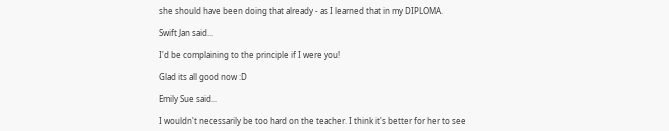she should have been doing that already - as I learned that in my DIPLOMA.

Swift Jan said...

I'd be complaining to the principle if I were you!

Glad its all good now :D

Emily Sue said...

I wouldn't necessarily be too hard on the teacher. I think it's better for her to see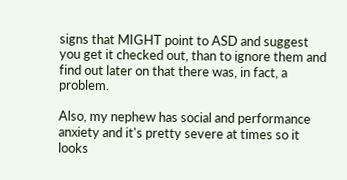signs that MIGHT point to ASD and suggest you get it checked out, than to ignore them and find out later on that there was, in fact, a problem.

Also, my nephew has social and performance anxiety and it's pretty severe at times so it looks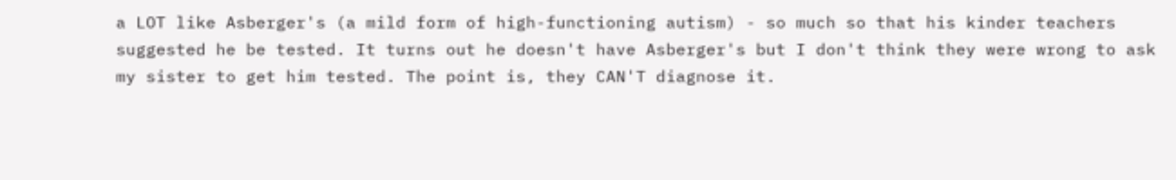a LOT like Asberger's (a mild form of high-functioning autism) - so much so that his kinder teachers suggested he be tested. It turns out he doesn't have Asberger's but I don't think they were wrong to ask my sister to get him tested. The point is, they CAN'T diagnose it.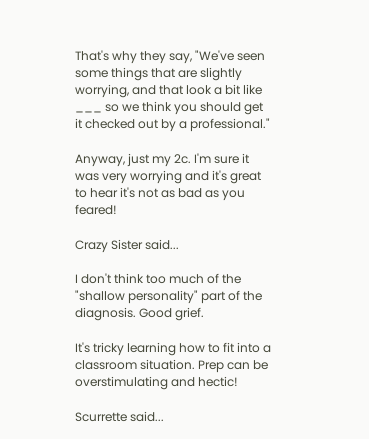That's why they say, "We've seen some things that are slightly worrying, and that look a bit like ___ so we think you should get it checked out by a professional."

Anyway, just my 2c. I'm sure it was very worrying and it's great to hear it's not as bad as you feared!

Crazy Sister said...

I don't think too much of the "shallow personality" part of the diagnosis. Good grief.

It's tricky learning how to fit into a classroom situation. Prep can be overstimulating and hectic!

Scurrette said...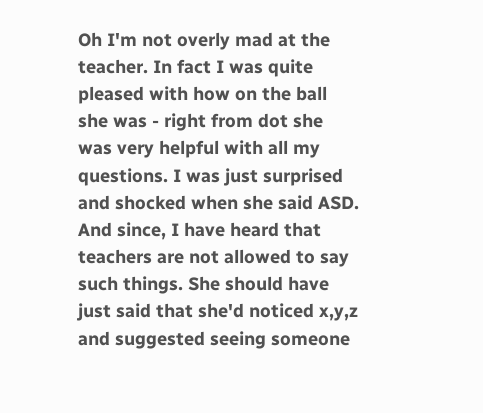Oh I'm not overly mad at the teacher. In fact I was quite pleased with how on the ball she was - right from dot she was very helpful with all my questions. I was just surprised and shocked when she said ASD. And since, I have heard that teachers are not allowed to say such things. She should have just said that she'd noticed x,y,z and suggested seeing someone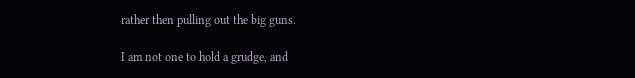rather then pulling out the big guns.

I am not one to hold a grudge, and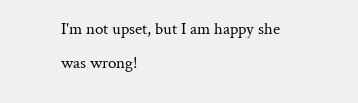I'm not upset, but I am happy she was wrong!